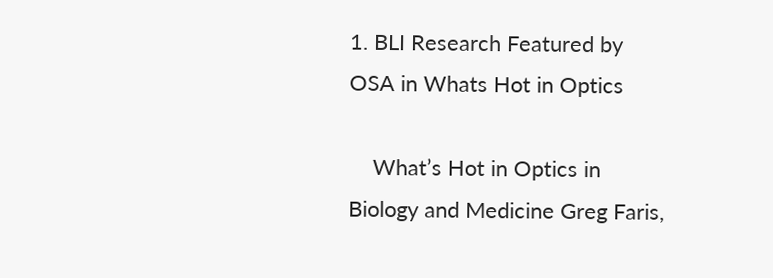1. BLI Research Featured by OSA in Whats Hot in Optics

    What’s Hot in Optics in Biology and Medicine Greg Faris,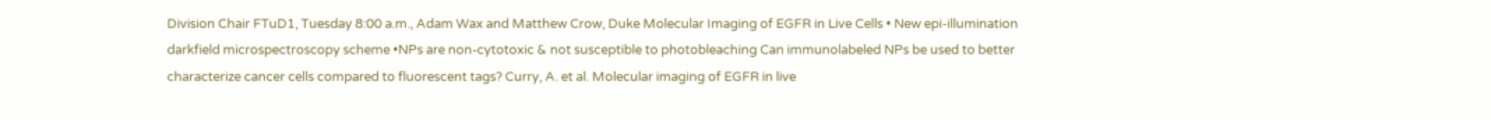Division Chair FTuD1, Tuesday 8:00 a.m., Adam Wax and Matthew Crow, Duke Molecular Imaging of EGFR in Live Cells • New epi-illumination darkfield microspectroscopy scheme •NPs are non-cytotoxic & not susceptible to photobleaching Can immunolabeled NPs be used to better characterize cancer cells compared to fluorescent tags? Curry, A. et al. Molecular imaging of EGFR in live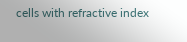cells with refractive index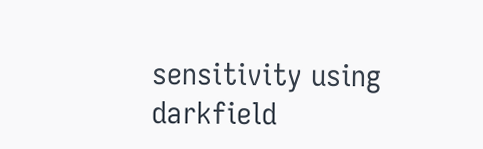sensitivity using darkfield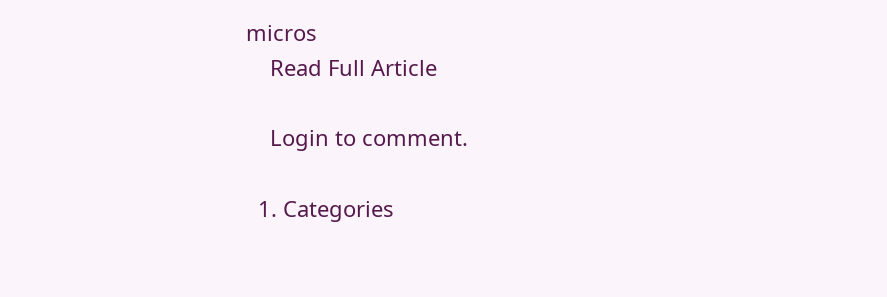micros
    Read Full Article

    Login to comment.

  1. Categories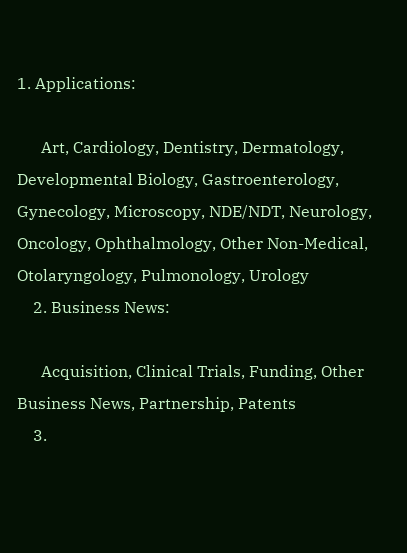1. Applications:

      Art, Cardiology, Dentistry, Dermatology, Developmental Biology, Gastroenterology, Gynecology, Microscopy, NDE/NDT, Neurology, Oncology, Ophthalmology, Other Non-Medical, Otolaryngology, Pulmonology, Urology
    2. Business News:

      Acquisition, Clinical Trials, Funding, Other Business News, Partnership, Patents
    3.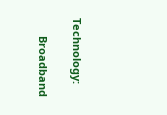Technology:

      Broadband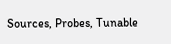Sources, Probes, Tunable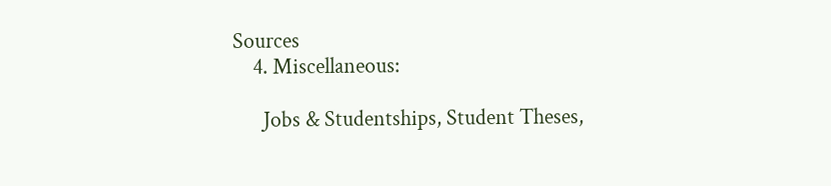Sources
    4. Miscellaneous:

      Jobs & Studentships, Student Theses,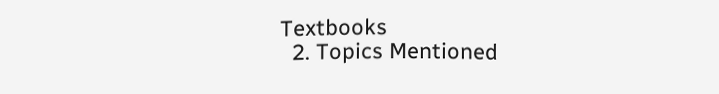Textbooks
  2. Topics Mentioned